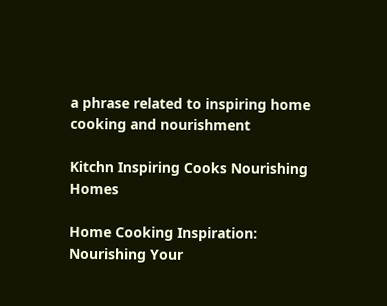a phrase related to inspiring home cooking and nourishment

Kitchn Inspiring Cooks Nourishing Homes

Home Cooking Inspiration: Nourishing Your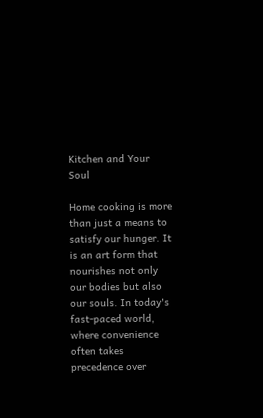Kitchen and Your Soul

Home cooking is more than just a means to satisfy our hunger. It is an art form that nourishes not only our bodies but also our souls. In today's fast-paced world, where convenience often takes precedence over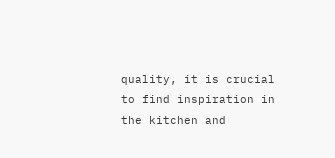quality, it is crucial to find inspiration in the kitchen and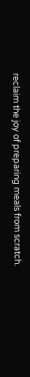reclaim the joy of preparing meals from scratch.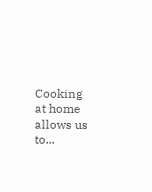Cooking at home allows us to...